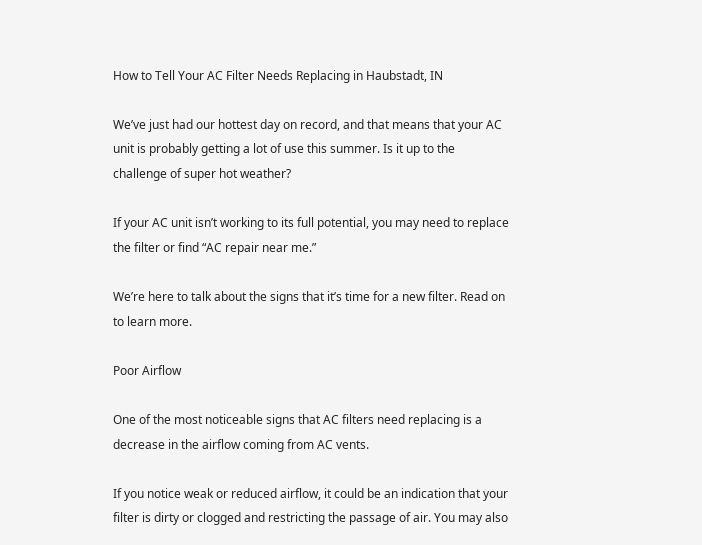How to Tell Your AC Filter Needs Replacing in Haubstadt, IN

We’ve just had our hottest day on record, and that means that your AC unit is probably getting a lot of use this summer. Is it up to the challenge of super hot weather?

If your AC unit isn’t working to its full potential, you may need to replace the filter or find “AC repair near me.”

We’re here to talk about the signs that it’s time for a new filter. Read on to learn more.

Poor Airflow

One of the most noticeable signs that AC filters need replacing is a decrease in the airflow coming from AC vents.

If you notice weak or reduced airflow, it could be an indication that your filter is dirty or clogged and restricting the passage of air. You may also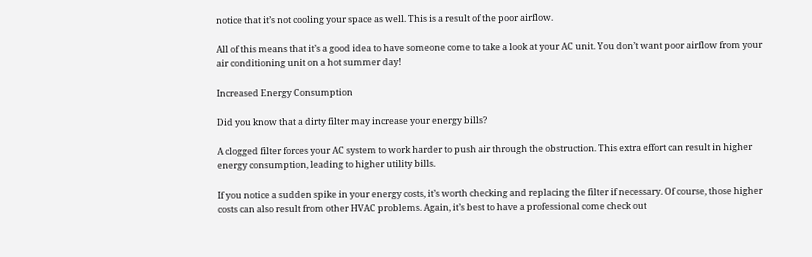notice that it’s not cooling your space as well. This is a result of the poor airflow.

All of this means that it’s a good idea to have someone come to take a look at your AC unit. You don’t want poor airflow from your air conditioning unit on a hot summer day!

Increased Energy Consumption

Did you know that a dirty filter may increase your energy bills?

A clogged filter forces your AC system to work harder to push air through the obstruction. This extra effort can result in higher energy consumption, leading to higher utility bills.

If you notice a sudden spike in your energy costs, it’s worth checking and replacing the filter if necessary. Of course, those higher costs can also result from other HVAC problems. Again, it’s best to have a professional come check out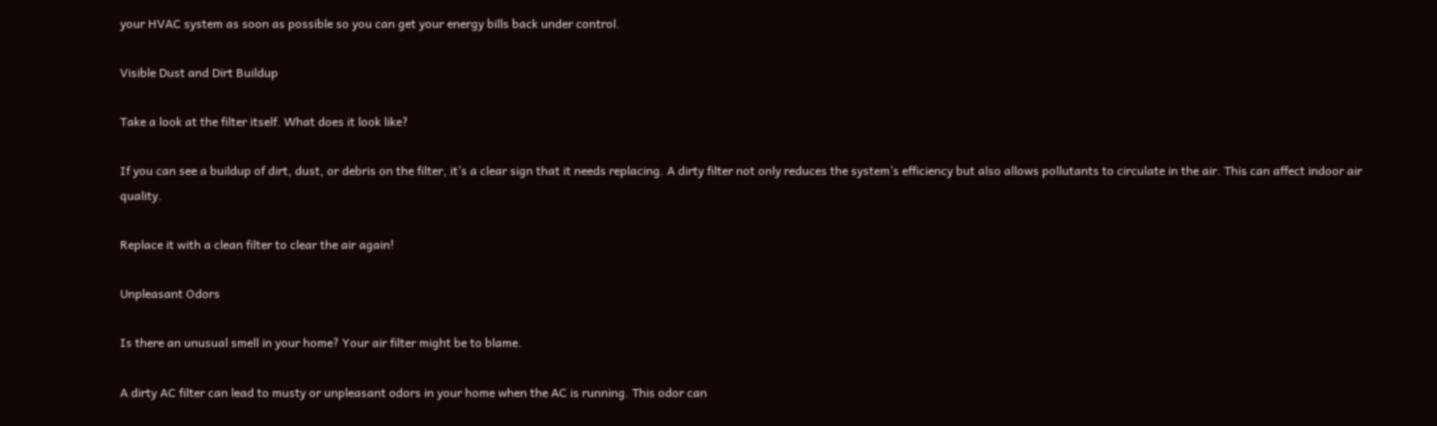your HVAC system as soon as possible so you can get your energy bills back under control.

Visible Dust and Dirt Buildup

Take a look at the filter itself. What does it look like?

If you can see a buildup of dirt, dust, or debris on the filter, it’s a clear sign that it needs replacing. A dirty filter not only reduces the system’s efficiency but also allows pollutants to circulate in the air. This can affect indoor air quality.

Replace it with a clean filter to clear the air again!

Unpleasant Odors

Is there an unusual smell in your home? Your air filter might be to blame.

A dirty AC filter can lead to musty or unpleasant odors in your home when the AC is running. This odor can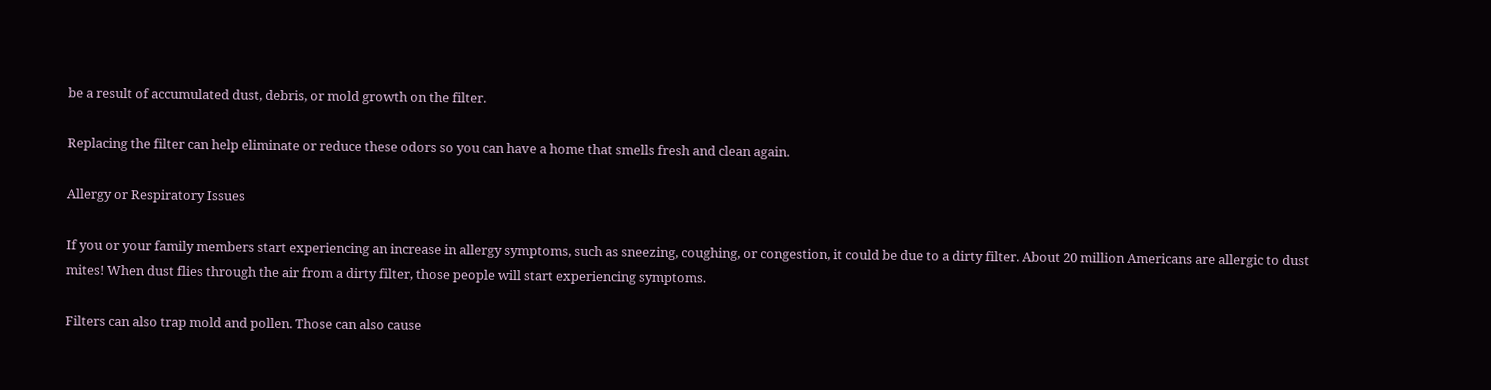be a result of accumulated dust, debris, or mold growth on the filter.

Replacing the filter can help eliminate or reduce these odors so you can have a home that smells fresh and clean again.

Allergy or Respiratory Issues

If you or your family members start experiencing an increase in allergy symptoms, such as sneezing, coughing, or congestion, it could be due to a dirty filter. About 20 million Americans are allergic to dust mites! When dust flies through the air from a dirty filter, those people will start experiencing symptoms.

Filters can also trap mold and pollen. Those can also cause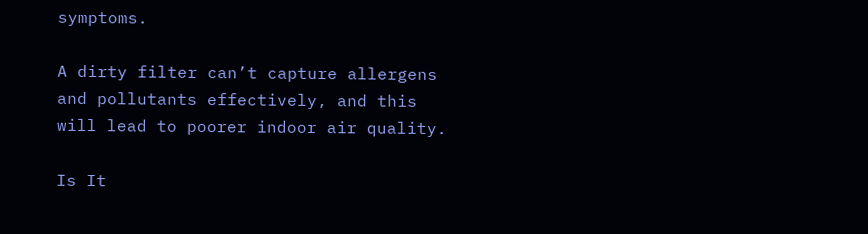symptoms.

A dirty filter can’t capture allergens and pollutants effectively, and this will lead to poorer indoor air quality.

Is It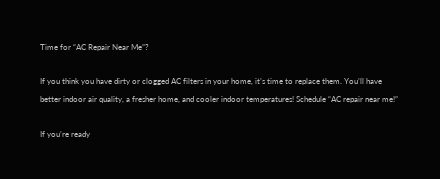Time for “AC Repair Near Me”?

If you think you have dirty or clogged AC filters in your home, it’s time to replace them. You’ll have better indoor air quality, a fresher home, and cooler indoor temperatures! Schedule “AC repair near me!”

If you’re ready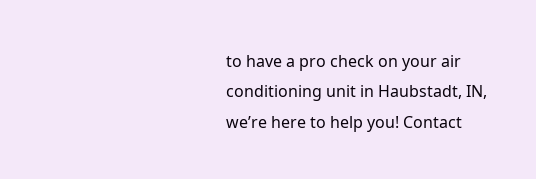to have a pro check on your air conditioning unit in Haubstadt, IN, we’re here to help you! Contact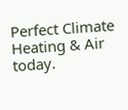Perfect Climate Heating & Air today.